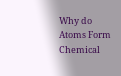Why do Atoms Form Chemical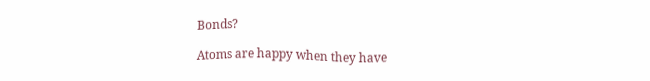Bonds?

Atoms are happy when they have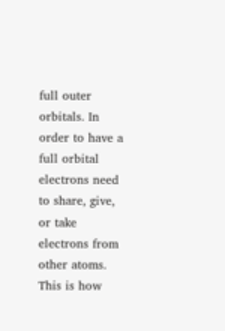full outer orbitals. In order to have a full orbital electrons need to share, give, or take electrons from other atoms. This is how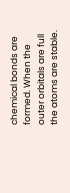chemical bonds are formed. When the outer orbitals are full the atoms are stable.